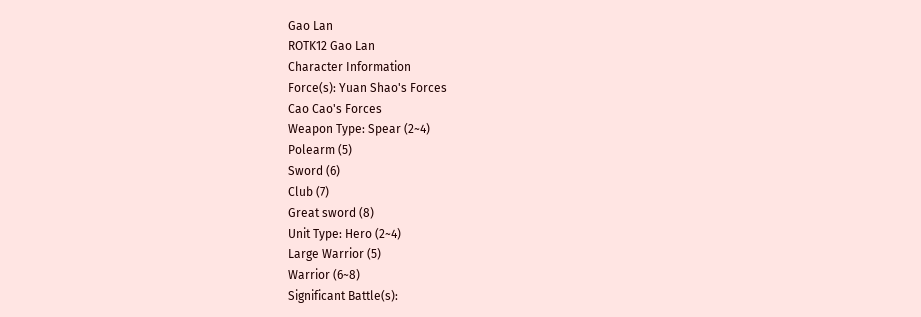Gao Lan
ROTK12 Gao Lan
Character Information
Force(s): Yuan Shao's Forces
Cao Cao's Forces
Weapon Type: Spear (2~4)
Polearm (5)
Sword (6)
Club (7)
Great sword (8)
Unit Type: Hero (2~4)
Large Warrior (5)
Warrior (6~8)
Significant Battle(s):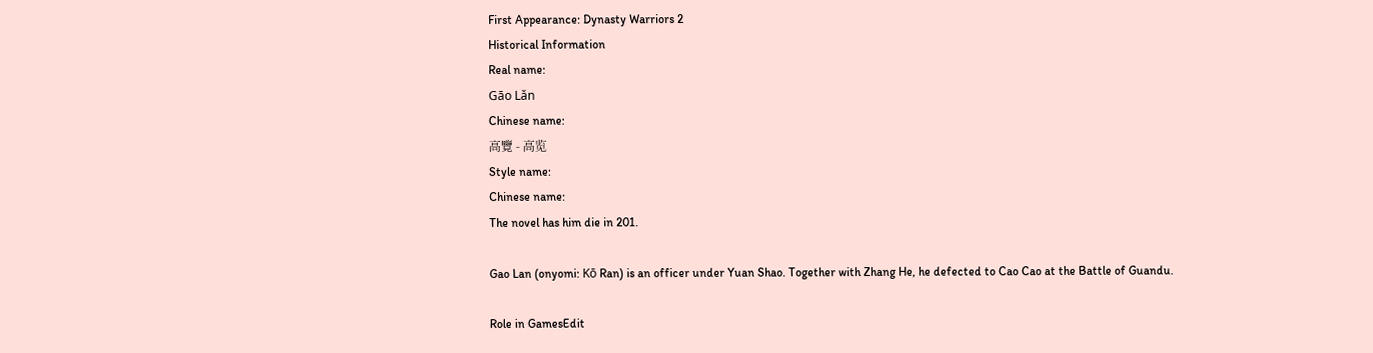First Appearance: Dynasty Warriors 2
Historical Information
Real name:
Gāo Lǎn
Chinese name:
高覽 - 高览
Style name:
Chinese name:
The novel has him die in 201.

Gao Lan (onyomi: Kō Ran) is an officer under Yuan Shao. Together with Zhang He, he defected to Cao Cao at the Battle of Guandu.

Role in GamesEdit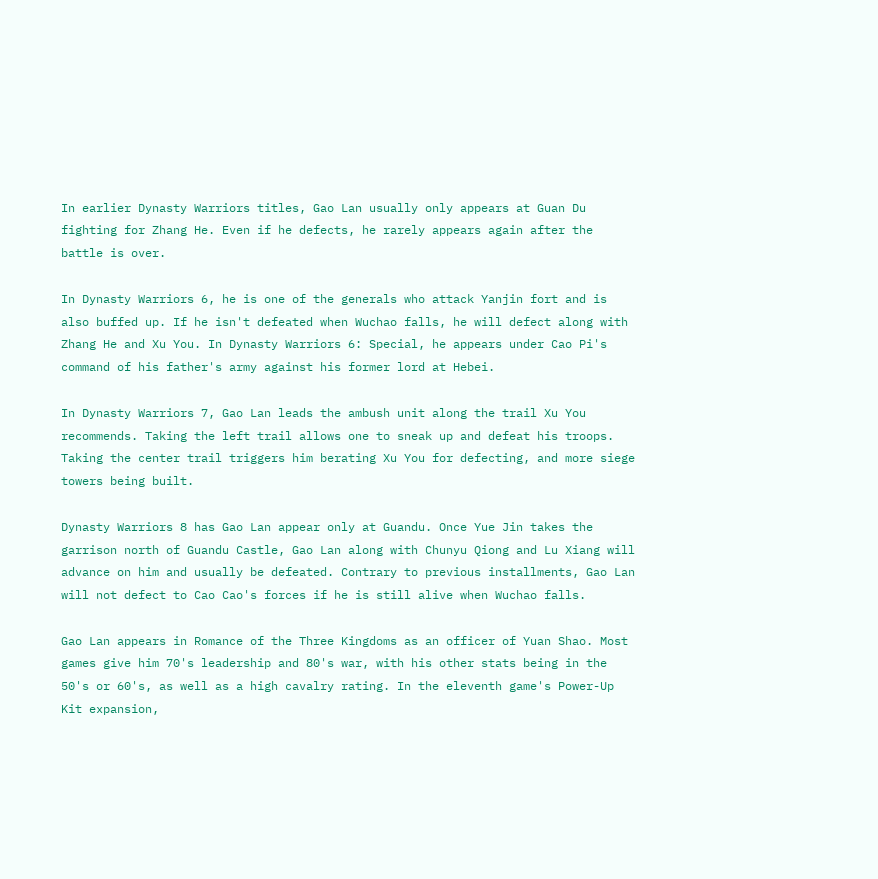In earlier Dynasty Warriors titles, Gao Lan usually only appears at Guan Du fighting for Zhang He. Even if he defects, he rarely appears again after the battle is over.

In Dynasty Warriors 6, he is one of the generals who attack Yanjin fort and is also buffed up. If he isn't defeated when Wuchao falls, he will defect along with Zhang He and Xu You. In Dynasty Warriors 6: Special, he appears under Cao Pi's command of his father's army against his former lord at Hebei.

In Dynasty Warriors 7, Gao Lan leads the ambush unit along the trail Xu You recommends. Taking the left trail allows one to sneak up and defeat his troops. Taking the center trail triggers him berating Xu You for defecting, and more siege towers being built.

Dynasty Warriors 8 has Gao Lan appear only at Guandu. Once Yue Jin takes the garrison north of Guandu Castle, Gao Lan along with Chunyu Qiong and Lu Xiang will advance on him and usually be defeated. Contrary to previous installments, Gao Lan will not defect to Cao Cao's forces if he is still alive when Wuchao falls.

Gao Lan appears in Romance of the Three Kingdoms as an officer of Yuan Shao. Most games give him 70's leadership and 80's war, with his other stats being in the 50's or 60's, as well as a high cavalry rating. In the eleventh game's Power-Up Kit expansion,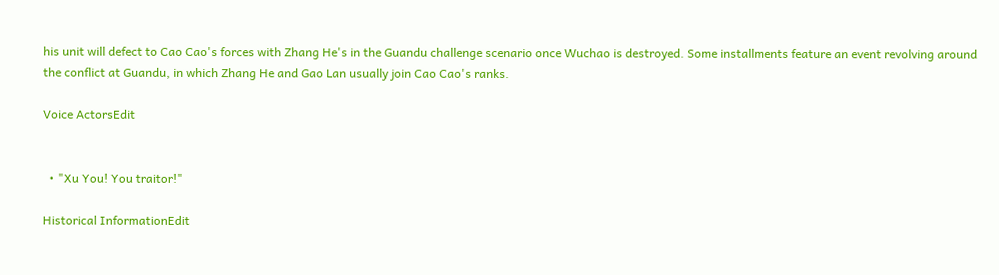his unit will defect to Cao Cao's forces with Zhang He's in the Guandu challenge scenario once Wuchao is destroyed. Some installments feature an event revolving around the conflict at Guandu, in which Zhang He and Gao Lan usually join Cao Cao's ranks.

Voice ActorsEdit


  • "Xu You! You traitor!"

Historical InformationEdit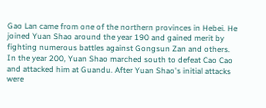Gao Lan came from one of the northern provinces in Hebei. He joined Yuan Shao around the year 190 and gained merit by fighting numerous battles against Gongsun Zan and others. In the year 200, Yuan Shao marched south to defeat Cao Cao and attacked him at Guandu. After Yuan Shao's initial attacks were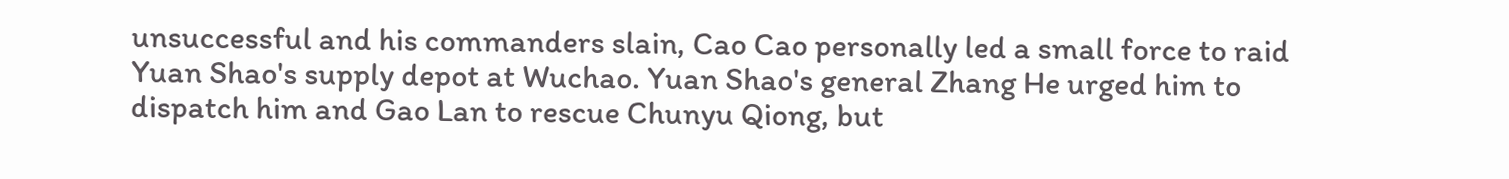unsuccessful and his commanders slain, Cao Cao personally led a small force to raid Yuan Shao's supply depot at Wuchao. Yuan Shao's general Zhang He urged him to dispatch him and Gao Lan to rescue Chunyu Qiong, but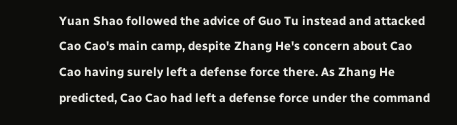Yuan Shao followed the advice of Guo Tu instead and attacked Cao Cao's main camp, despite Zhang He's concern about Cao Cao having surely left a defense force there. As Zhang He predicted, Cao Cao had left a defense force under the command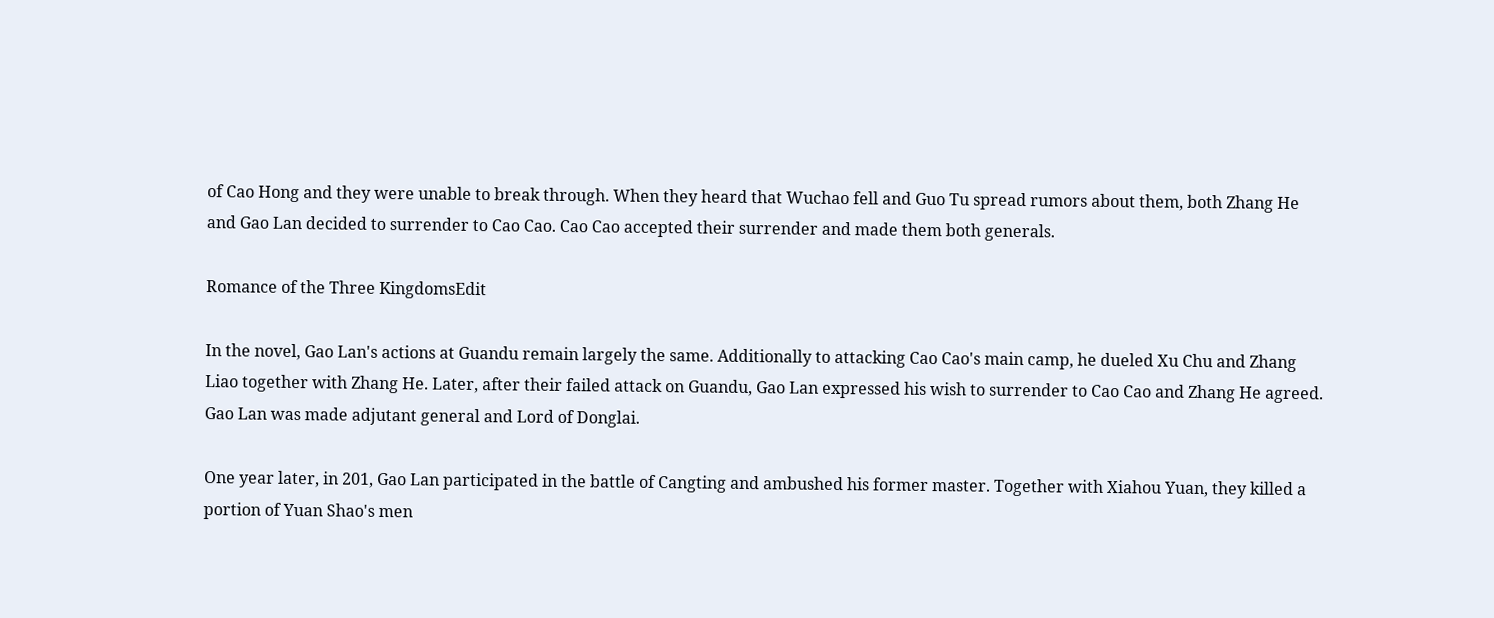of Cao Hong and they were unable to break through. When they heard that Wuchao fell and Guo Tu spread rumors about them, both Zhang He and Gao Lan decided to surrender to Cao Cao. Cao Cao accepted their surrender and made them both generals.

Romance of the Three KingdomsEdit

In the novel, Gao Lan's actions at Guandu remain largely the same. Additionally to attacking Cao Cao's main camp, he dueled Xu Chu and Zhang Liao together with Zhang He. Later, after their failed attack on Guandu, Gao Lan expressed his wish to surrender to Cao Cao and Zhang He agreed. Gao Lan was made adjutant general and Lord of Donglai.

One year later, in 201, Gao Lan participated in the battle of Cangting and ambushed his former master. Together with Xiahou Yuan, they killed a portion of Yuan Shao's men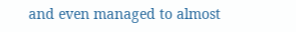and even managed to almost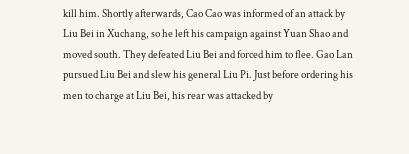kill him. Shortly afterwards, Cao Cao was informed of an attack by Liu Bei in Xuchang, so he left his campaign against Yuan Shao and moved south. They defeated Liu Bei and forced him to flee. Gao Lan pursued Liu Bei and slew his general Liu Pi. Just before ordering his men to charge at Liu Bei, his rear was attacked by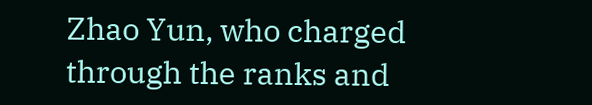Zhao Yun, who charged through the ranks and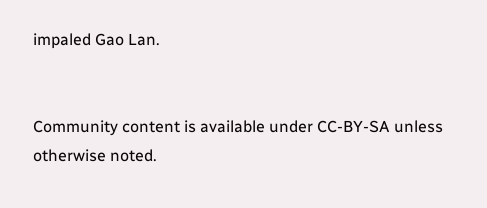impaled Gao Lan.


Community content is available under CC-BY-SA unless otherwise noted.